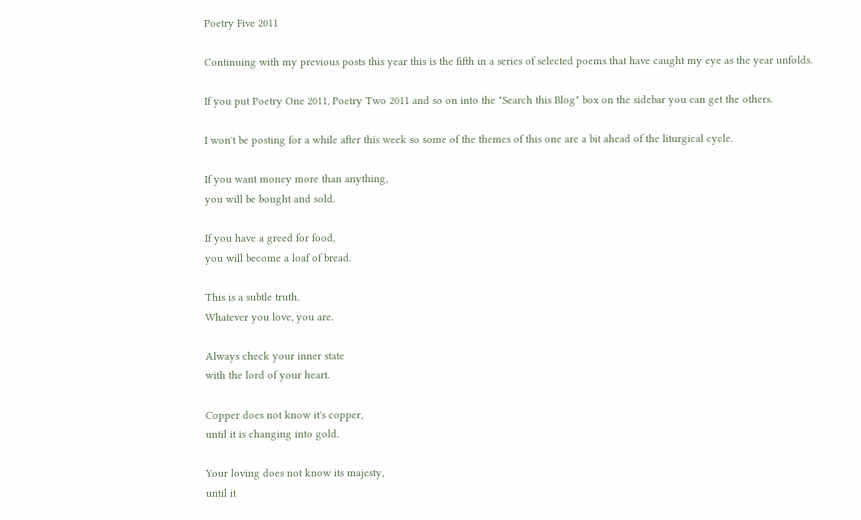Poetry Five 2011

Continuing with my previous posts this year this is the fifth in a series of selected poems that have caught my eye as the year unfolds.

If you put Poetry One 2011, Poetry Two 2011 and so on into the "Search this Blog" box on the sidebar you can get the others.

I won't be posting for a while after this week so some of the themes of this one are a bit ahead of the liturgical cycle.

If you want money more than anything,
you will be bought and sold.

If you have a greed for food,
you will become a loaf of bread.

This is a subtle truth.
Whatever you love, you are.

Always check your inner state
with the lord of your heart.

Copper does not know it's copper,
until it is changing into gold.

Your loving does not know its majesty,
until it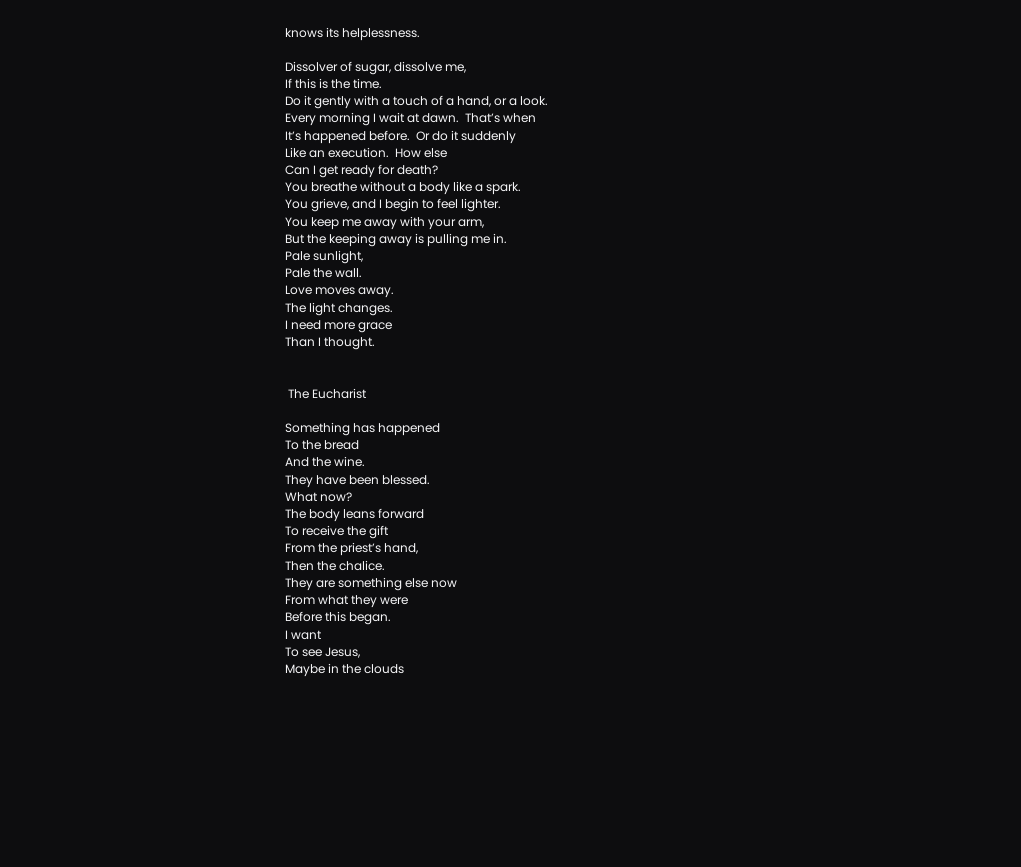knows its helplessness.

Dissolver of sugar, dissolve me,
If this is the time.
Do it gently with a touch of a hand, or a look.
Every morning I wait at dawn.  That’s when
It’s happened before.  Or do it suddenly
Like an execution.  How else
Can I get ready for death?
You breathe without a body like a spark.
You grieve, and I begin to feel lighter.
You keep me away with your arm,
But the keeping away is pulling me in.
Pale sunlight,
Pale the wall.
Love moves away.
The light changes.
I need more grace
Than I thought.


 The Eucharist

Something has happened
To the bread
And the wine.
They have been blessed.
What now?
The body leans forward
To receive the gift
From the priest’s hand,
Then the chalice.
They are something else now
From what they were
Before this began.
I want
To see Jesus,
Maybe in the clouds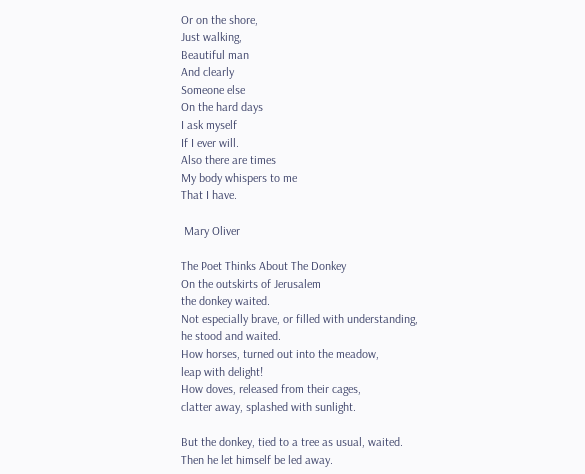Or on the shore,
Just walking,
Beautiful man
And clearly
Someone else
On the hard days
I ask myself
If I ever will.
Also there are times
My body whispers to me
That I have.

 Mary Oliver

The Poet Thinks About The Donkey
On the outskirts of Jerusalem
the donkey waited.
Not especially brave, or filled with understanding,
he stood and waited.
How horses, turned out into the meadow,
leap with delight!
How doves, released from their cages,
clatter away, splashed with sunlight.

But the donkey, tied to a tree as usual, waited.
Then he let himself be led away.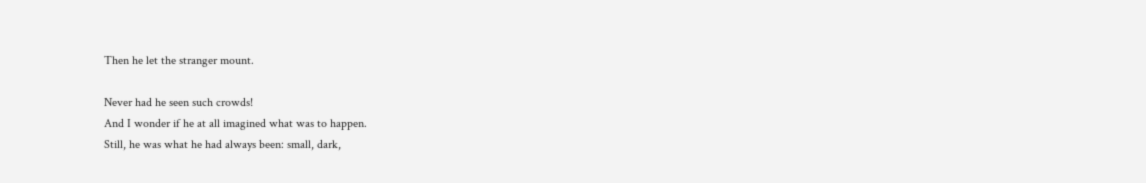Then he let the stranger mount.

Never had he seen such crowds!
And I wonder if he at all imagined what was to happen.
Still, he was what he had always been: small, dark,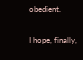obedient.

I hope, finally,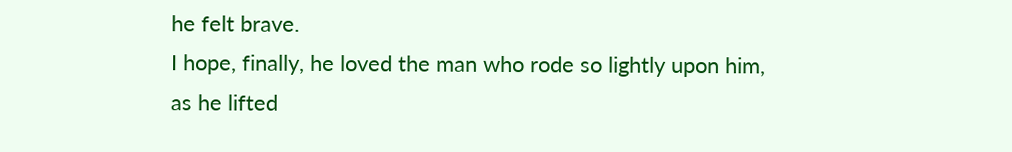he felt brave.
I hope, finally, he loved the man who rode so lightly upon him,
as he lifted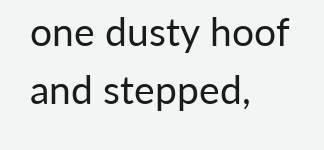one dusty hoof and stepped,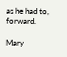as he had to, forward.

Mary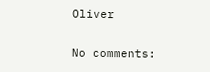Oliver

No comments: